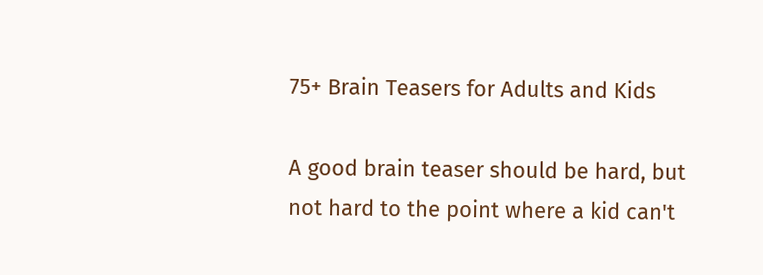75+ Brain Teasers for Adults and Kids

A good brain teaser should be hard, but not hard to the point where a kid can't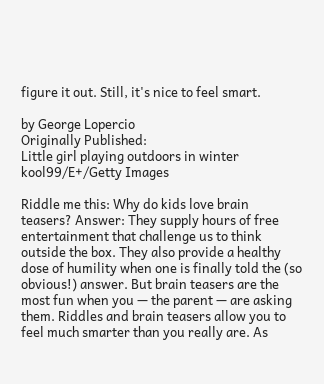figure it out. Still, it's nice to feel smart.

by George Lopercio
Originally Published:
Little girl playing outdoors in winter
kool99/E+/Getty Images

Riddle me this: Why do kids love brain teasers? Answer: They supply hours of free entertainment that challenge us to think outside the box. They also provide a healthy dose of humility when one is finally told the (so obvious!) answer. But brain teasers are the most fun when you — the parent — are asking them. Riddles and brain teasers allow you to feel much smarter than you really are. As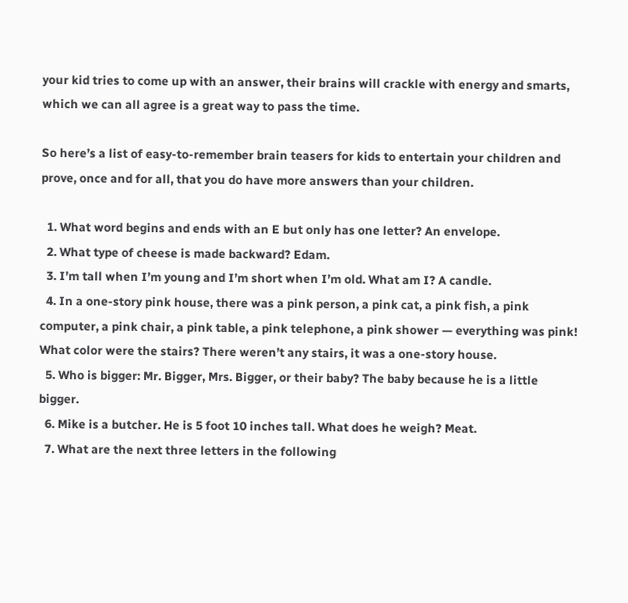your kid tries to come up with an answer, their brains will crackle with energy and smarts, which we can all agree is a great way to pass the time.

So here’s a list of easy-to-remember brain teasers for kids to entertain your children and prove, once and for all, that you do have more answers than your children.

  1. What word begins and ends with an E but only has one letter? An envelope.
  2. What type of cheese is made backward? Edam.
  3. I’m tall when I’m young and I’m short when I’m old. What am I? A candle.
  4. In a one-story pink house, there was a pink person, a pink cat, a pink fish, a pink computer, a pink chair, a pink table, a pink telephone, a pink shower — everything was pink! What color were the stairs? There weren’t any stairs, it was a one-story house.
  5. Who is bigger: Mr. Bigger, Mrs. Bigger, or their baby? The baby because he is a little bigger.
  6. Mike is a butcher. He is 5 foot 10 inches tall. What does he weigh? Meat.
  7. What are the next three letters in the following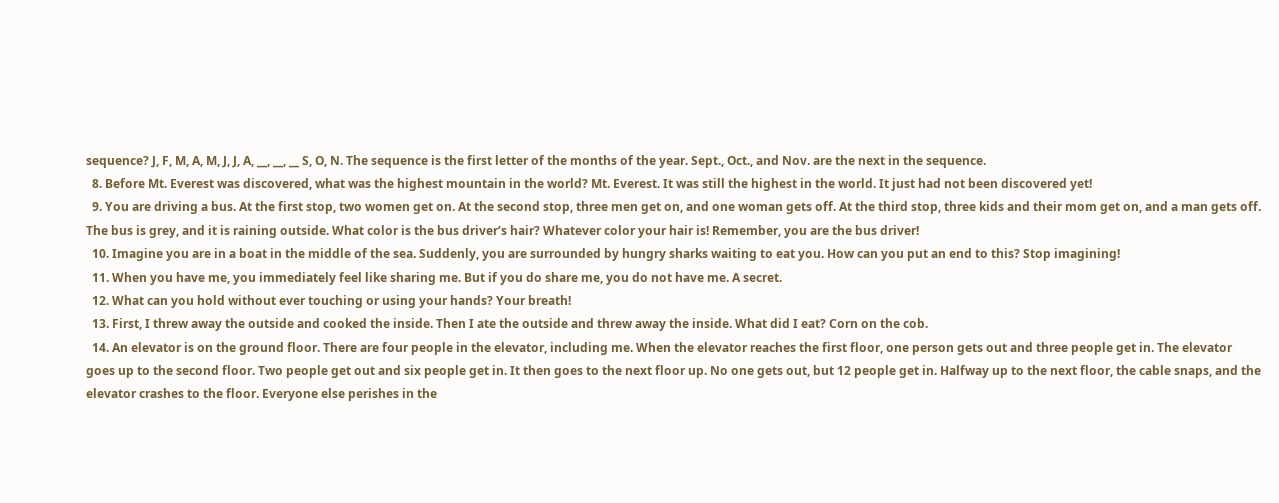sequence? J, F, M, A, M, J, J, A, __, __, __ S, O, N. The sequence is the first letter of the months of the year. Sept., Oct., and Nov. are the next in the sequence.
  8. Before Mt. Everest was discovered, what was the highest mountain in the world? Mt. Everest. It was still the highest in the world. It just had not been discovered yet!
  9. You are driving a bus. At the first stop, two women get on. At the second stop, three men get on, and one woman gets off. At the third stop, three kids and their mom get on, and a man gets off. The bus is grey, and it is raining outside. What color is the bus driver’s hair? Whatever color your hair is! Remember, you are the bus driver!
  10. Imagine you are in a boat in the middle of the sea. Suddenly, you are surrounded by hungry sharks waiting to eat you. How can you put an end to this? Stop imagining!
  11. When you have me, you immediately feel like sharing me. But if you do share me, you do not have me. A secret.
  12. What can you hold without ever touching or using your hands? Your breath!
  13. First, I threw away the outside and cooked the inside. Then I ate the outside and threw away the inside. What did I eat? Corn on the cob.
  14. An elevator is on the ground floor. There are four people in the elevator, including me. When the elevator reaches the first floor, one person gets out and three people get in. The elevator goes up to the second floor. Two people get out and six people get in. It then goes to the next floor up. No one gets out, but 12 people get in. Halfway up to the next floor, the cable snaps, and the elevator crashes to the floor. Everyone else perishes in the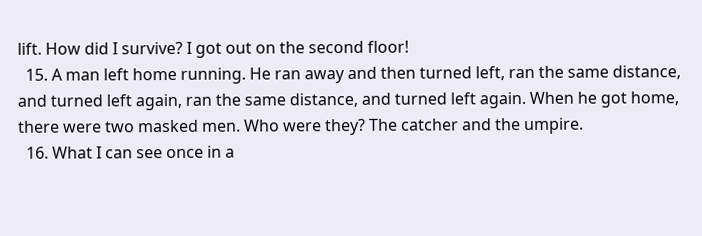lift. How did I survive? I got out on the second floor!
  15. A man left home running. He ran away and then turned left, ran the same distance, and turned left again, ran the same distance, and turned left again. When he got home, there were two masked men. Who were they? The catcher and the umpire.
  16. What I can see once in a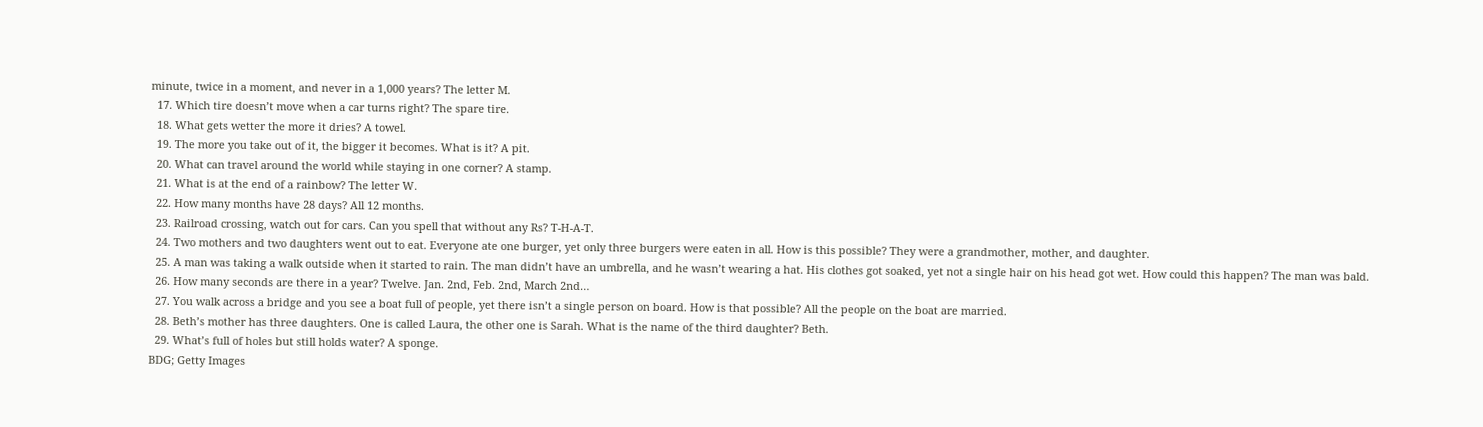minute, twice in a moment, and never in a 1,000 years? The letter M.
  17. Which tire doesn’t move when a car turns right? The spare tire.
  18. What gets wetter the more it dries? A towel.
  19. The more you take out of it, the bigger it becomes. What is it? A pit.
  20. What can travel around the world while staying in one corner? A stamp.
  21. What is at the end of a rainbow? The letter W.
  22. How many months have 28 days? All 12 months.
  23. Railroad crossing, watch out for cars. Can you spell that without any Rs? T-H-A-T.
  24. Two mothers and two daughters went out to eat. Everyone ate one burger, yet only three burgers were eaten in all. How is this possible? They were a grandmother, mother, and daughter.
  25. A man was taking a walk outside when it started to rain. The man didn’t have an umbrella, and he wasn’t wearing a hat. His clothes got soaked, yet not a single hair on his head got wet. How could this happen? The man was bald.
  26. How many seconds are there in a year? Twelve. Jan. 2nd, Feb. 2nd, March 2nd…
  27. You walk across a bridge and you see a boat full of people, yet there isn’t a single person on board. How is that possible? All the people on the boat are married.
  28. Beth’s mother has three daughters. One is called Laura, the other one is Sarah. What is the name of the third daughter? Beth.
  29. What’s full of holes but still holds water? A sponge.
BDG; Getty Images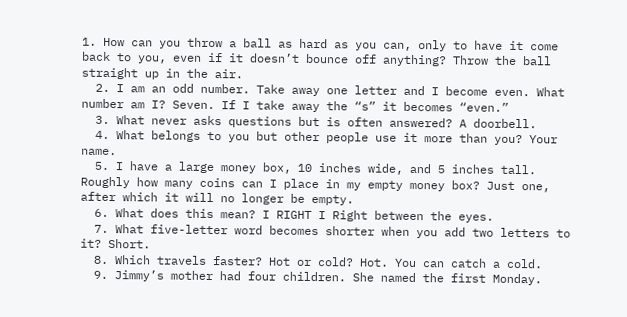1. How can you throw a ball as hard as you can, only to have it come back to you, even if it doesn’t bounce off anything? Throw the ball straight up in the air.
  2. I am an odd number. Take away one letter and I become even. What number am I? Seven. If I take away the “s” it becomes “even.”
  3. What never asks questions but is often answered? A doorbell.
  4. What belongs to you but other people use it more than you? Your name.
  5. I have a large money box, 10 inches wide, and 5 inches tall. Roughly how many coins can I place in my empty money box? Just one, after which it will no longer be empty.
  6. What does this mean? I RIGHT I Right between the eyes.
  7. What five-letter word becomes shorter when you add two letters to it? Short.
  8. Which travels faster? Hot or cold? Hot. You can catch a cold.
  9. Jimmy’s mother had four children. She named the first Monday.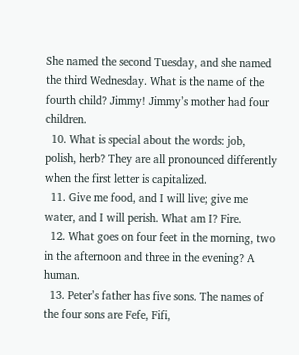She named the second Tuesday, and she named the third Wednesday. What is the name of the fourth child? Jimmy! Jimmy’s mother had four children.
  10. What is special about the words: job, polish, herb? They are all pronounced differently when the first letter is capitalized.
  11. Give me food, and I will live; give me water, and I will perish. What am I? Fire.
  12. What goes on four feet in the morning, two in the afternoon and three in the evening? A human.
  13. Peter’s father has five sons. The names of the four sons are Fefe, Fifi,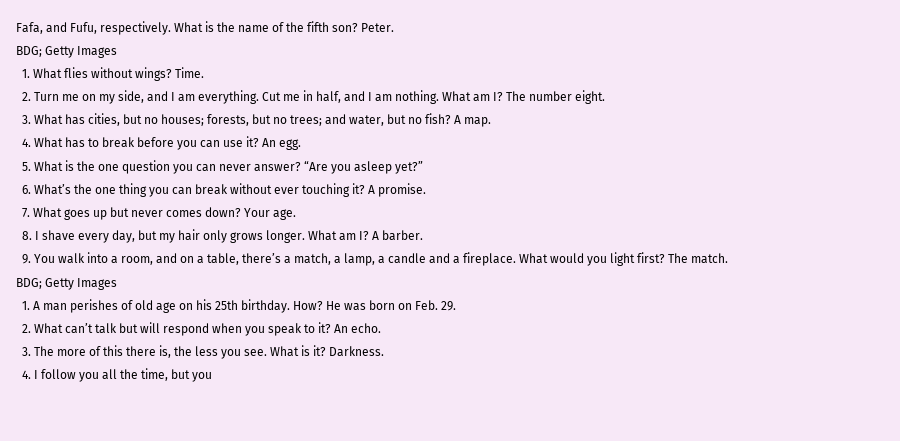Fafa, and Fufu, respectively. What is the name of the fifth son? Peter.
BDG; Getty Images
  1. What flies without wings? Time.
  2. Turn me on my side, and I am everything. Cut me in half, and I am nothing. What am I? The number eight.
  3. What has cities, but no houses; forests, but no trees; and water, but no fish? A map.
  4. What has to break before you can use it? An egg.
  5. What is the one question you can never answer? “Are you asleep yet?”
  6. What’s the one thing you can break without ever touching it? A promise.
  7. What goes up but never comes down? Your age.
  8. I shave every day, but my hair only grows longer. What am I? A barber.
  9. You walk into a room, and on a table, there’s a match, a lamp, a candle and a fireplace. What would you light first? The match.
BDG; Getty Images
  1. A man perishes of old age on his 25th birthday. How? He was born on Feb. 29.
  2. What can’t talk but will respond when you speak to it? An echo.
  3. The more of this there is, the less you see. What is it? Darkness.
  4. I follow you all the time, but you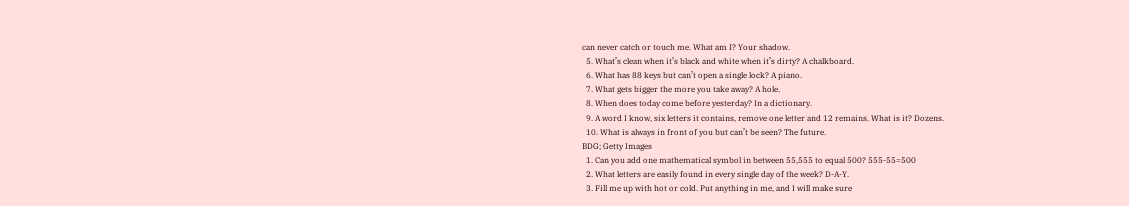can never catch or touch me. What am I? Your shadow.
  5. What’s clean when it’s black and white when it’s dirty? A chalkboard.
  6. What has 88 keys but can’t open a single lock? A piano.
  7. What gets bigger the more you take away? A hole.
  8. When does today come before yesterday? In a dictionary.
  9. A word I know, six letters it contains, remove one letter and 12 remains. What is it? Dozens.
  10. What is always in front of you but can’t be seen? The future.
BDG; Getty Images
  1. Can you add one mathematical symbol in between 55,555 to equal 500? 555-55=500
  2. What letters are easily found in every single day of the week? D-A-Y.
  3. Fill me up with hot or cold. Put anything in me, and I will make sure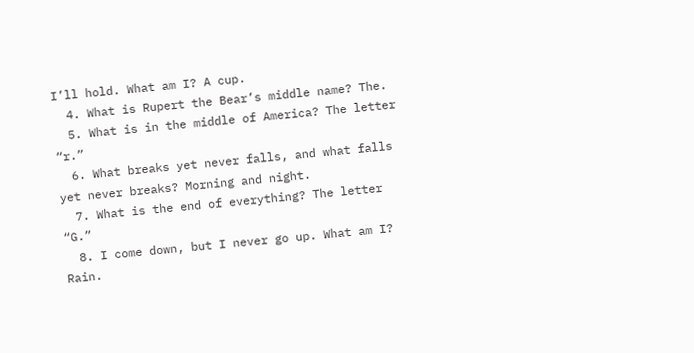I’ll hold. What am I? A cup.
  4. What is Rupert the Bear’s middle name? The.
  5. What is in the middle of America? The letter “r.”
  6. What breaks yet never falls, and what falls yet never breaks? Morning and night.
  7. What is the end of everything? The letter “G.”
  8. I come down, but I never go up. What am I? Rain.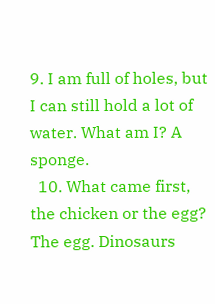9. I am full of holes, but I can still hold a lot of water. What am I? A sponge.
  10. What came first, the chicken or the egg? The egg. Dinosaurs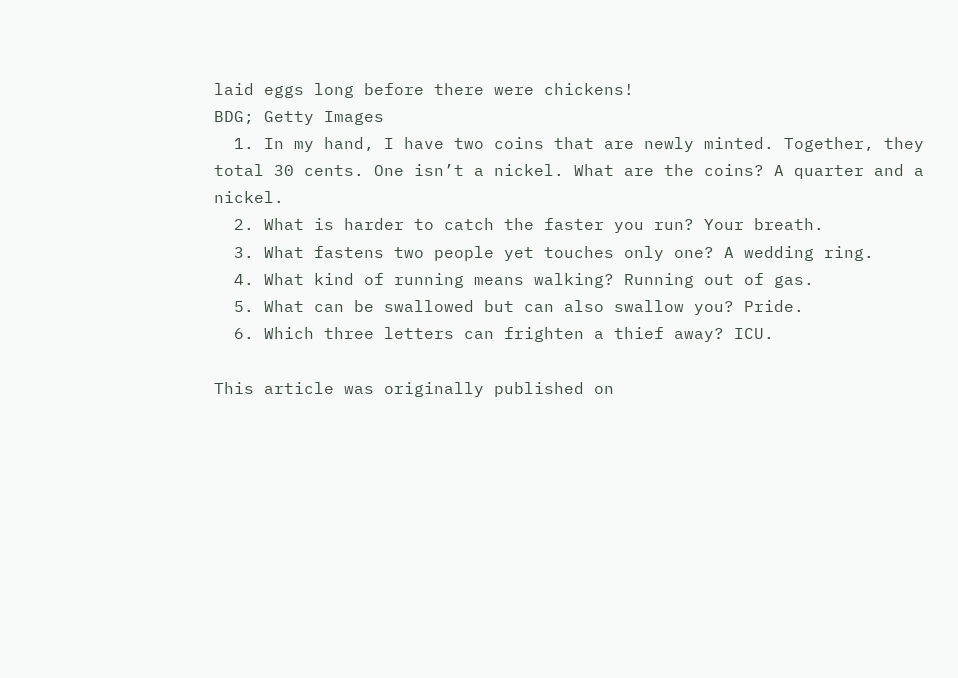laid eggs long before there were chickens!
BDG; Getty Images
  1. In my hand, I have two coins that are newly minted. Together, they total 30 cents. One isn’t a nickel. What are the coins? A quarter and a nickel.
  2. What is harder to catch the faster you run? Your breath.
  3. What fastens two people yet touches only one? A wedding ring.
  4. What kind of running means walking? Running out of gas.
  5. What can be swallowed but can also swallow you? Pride.
  6. Which three letters can frighten a thief away? ICU.

This article was originally published on